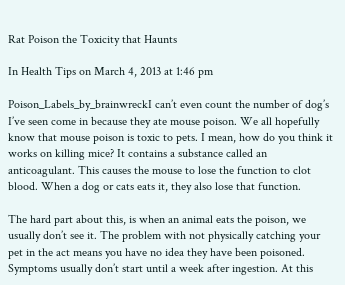Rat Poison the Toxicity that Haunts

In Health Tips on March 4, 2013 at 1:46 pm

Poison_Labels_by_brainwreckI can’t even count the number of dog’s I’ve seen come in because they ate mouse poison. We all hopefully know that mouse poison is toxic to pets. I mean, how do you think it works on killing mice? It contains a substance called an anticoagulant. This causes the mouse to lose the function to clot blood. When a dog or cats eats it, they also lose that function.

The hard part about this, is when an animal eats the poison, we usually don’t see it. The problem with not physically catching your pet in the act means you have no idea they have been poisoned. Symptoms usually don’t start until a week after ingestion. At this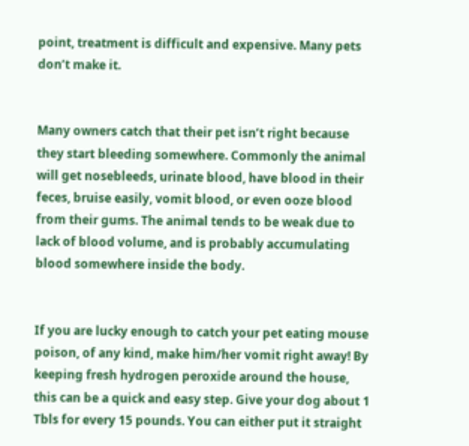point, treatment is difficult and expensive. Many pets don’t make it.


Many owners catch that their pet isn’t right because they start bleeding somewhere. Commonly the animal will get nosebleeds, urinate blood, have blood in their feces, bruise easily, vomit blood, or even ooze blood from their gums. The animal tends to be weak due to lack of blood volume, and is probably accumulating blood somewhere inside the body.


If you are lucky enough to catch your pet eating mouse poison, of any kind, make him/her vomit right away! By keeping fresh hydrogen peroxide around the house, this can be a quick and easy step. Give your dog about 1 Tbls for every 15 pounds. You can either put it straight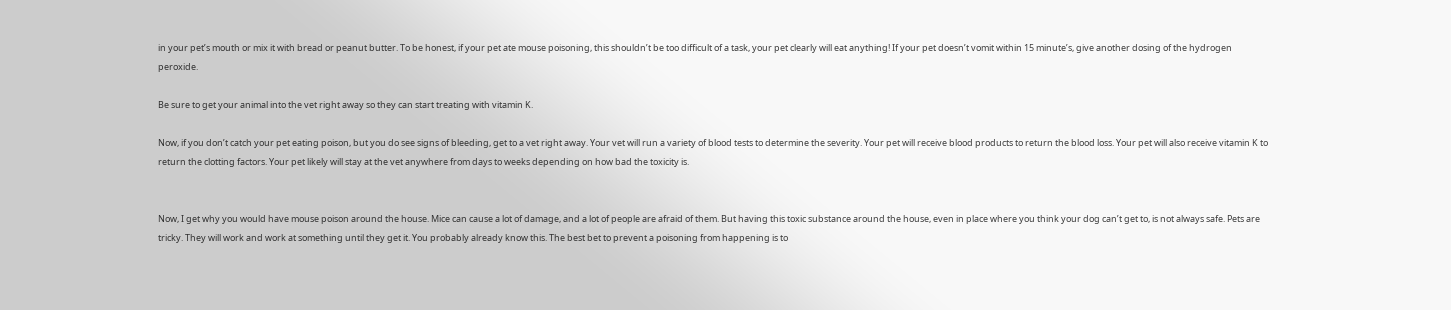in your pet’s mouth or mix it with bread or peanut butter. To be honest, if your pet ate mouse poisoning, this shouldn’t be too difficult of a task, your pet clearly will eat anything! If your pet doesn’t vomit within 15 minute’s, give another dosing of the hydrogen peroxide.

Be sure to get your animal into the vet right away so they can start treating with vitamin K.

Now, if you don’t catch your pet eating poison, but you do see signs of bleeding, get to a vet right away. Your vet will run a variety of blood tests to determine the severity. Your pet will receive blood products to return the blood loss. Your pet will also receive vitamin K to return the clotting factors. Your pet likely will stay at the vet anywhere from days to weeks depending on how bad the toxicity is.


Now, I get why you would have mouse poison around the house. Mice can cause a lot of damage, and a lot of people are afraid of them. But having this toxic substance around the house, even in place where you think your dog can’t get to, is not always safe. Pets are tricky. They will work and work at something until they get it. You probably already know this. The best bet to prevent a poisoning from happening is to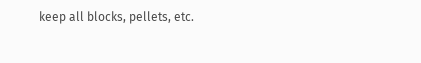keep all blocks, pellets, etc.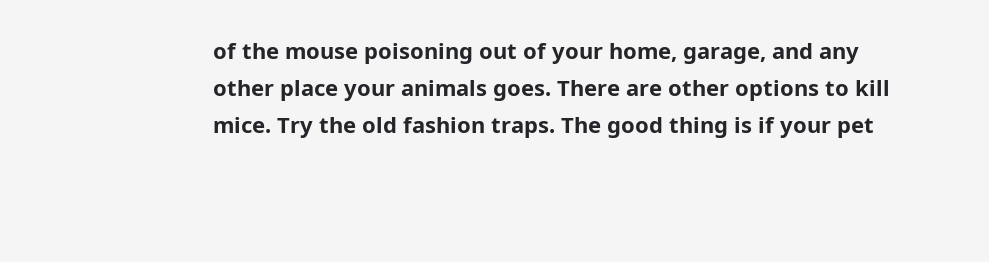of the mouse poisoning out of your home, garage, and any other place your animals goes. There are other options to kill mice. Try the old fashion traps. The good thing is if your pet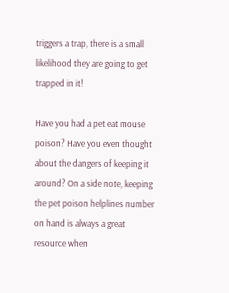triggers a trap, there is a small likelihood they are going to get trapped in it!

Have you had a pet eat mouse poison? Have you even thought about the dangers of keeping it around? On a side note, keeping the pet poison helplines number on hand is always a great resource when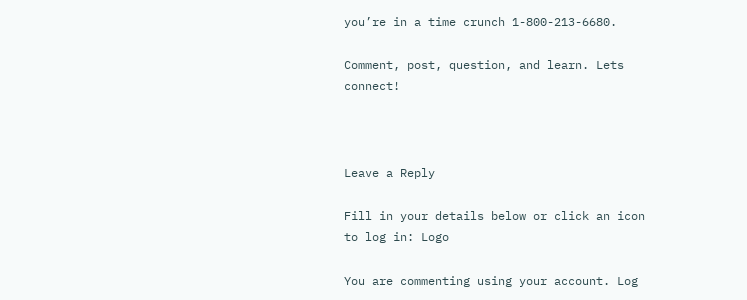you’re in a time crunch 1-800-213-6680.

Comment, post, question, and learn. Lets connect!



Leave a Reply

Fill in your details below or click an icon to log in: Logo

You are commenting using your account. Log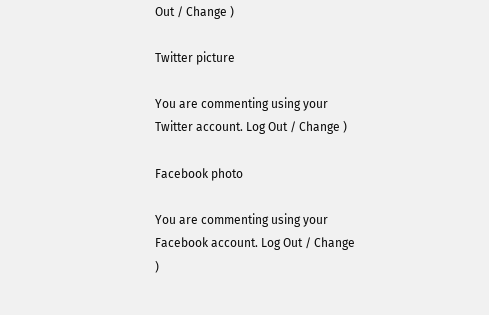Out / Change )

Twitter picture

You are commenting using your Twitter account. Log Out / Change )

Facebook photo

You are commenting using your Facebook account. Log Out / Change )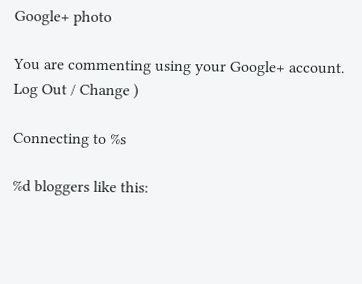Google+ photo

You are commenting using your Google+ account. Log Out / Change )

Connecting to %s

%d bloggers like this: